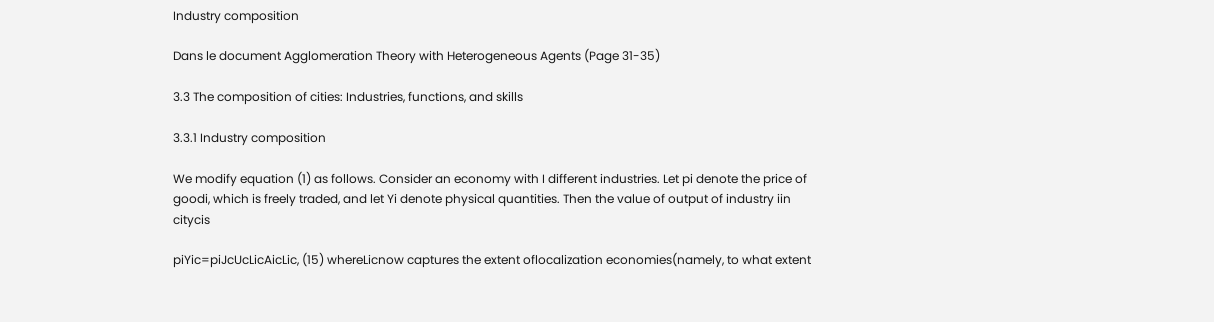Industry composition

Dans le document Agglomeration Theory with Heterogeneous Agents (Page 31-35)

3.3 The composition of cities: Industries, functions, and skills

3.3.1 Industry composition

We modify equation (1) as follows. Consider an economy with I different industries. Let pi denote the price of goodi, which is freely traded, and let Yi denote physical quantities. Then the value of output of industry iin citycis

piYic=piJcUcLicAicLic, (15) whereLicnow captures the extent oflocalization economies(namely, to what extent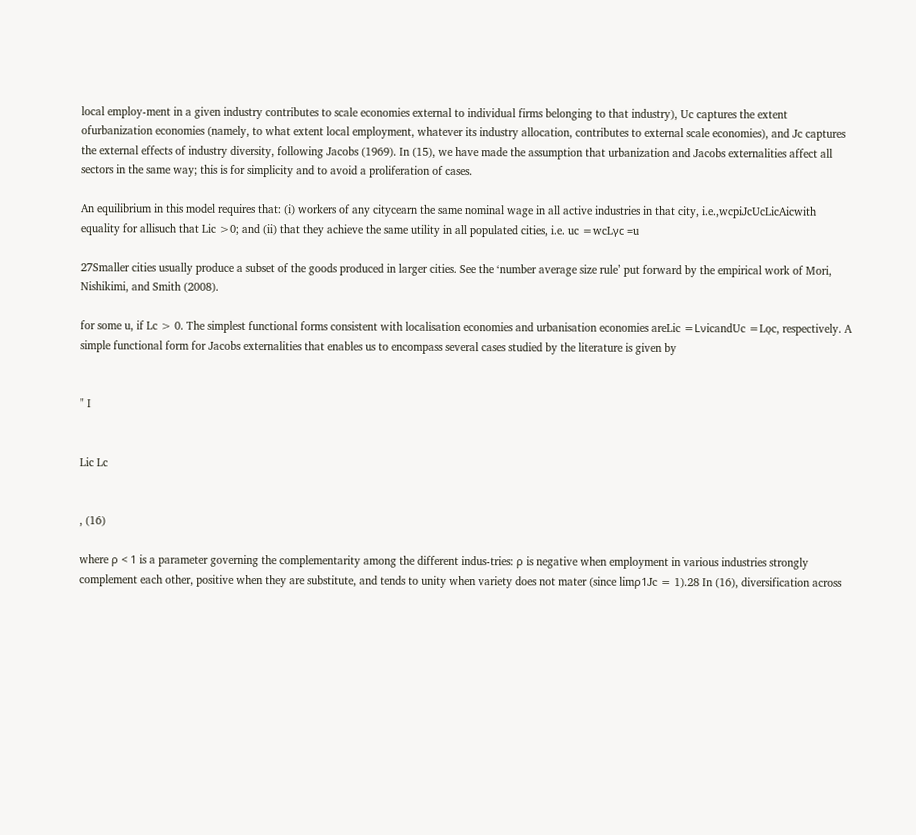local employ-ment in a given industry contributes to scale economies external to individual firms belonging to that industry), Uc captures the extent ofurbanization economies (namely, to what extent local employment, whatever its industry allocation, contributes to external scale economies), and Jc captures the external effects of industry diversity, following Jacobs (1969). In (15), we have made the assumption that urbanization and Jacobs externalities affect all sectors in the same way; this is for simplicity and to avoid a proliferation of cases.

An equilibrium in this model requires that: (i) workers of any citycearn the same nominal wage in all active industries in that city, i.e.,wcpiJcUcLicAicwith equality for allisuch that Lic >0; and (ii) that they achieve the same utility in all populated cities, i.e. uc =wcLγc =u

27Smaller cities usually produce a subset of the goods produced in larger cities. See the ‘number average size rule’ put forward by the empirical work of Mori, Nishikimi, and Smith (2008).

for some u, if Lc > 0. The simplest functional forms consistent with localisation economies and urbanisation economies areLic =LνicandUc =Lǫc, respectively. A simple functional form for Jacobs externalities that enables us to encompass several cases studied by the literature is given by


" I


Lic Lc


, (16)

where ρ < 1 is a parameter governing the complementarity among the different indus-tries: ρ is negative when employment in various industries strongly complement each other, positive when they are substitute, and tends to unity when variety does not mater (since limρ1Jc = 1).28 In (16), diversification across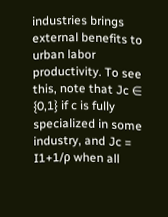industries brings external benefits to urban labor productivity. To see this, note that Jc ∈ {0,1} if c is fully specialized in some industry, and Jc = I1+1/ρ when all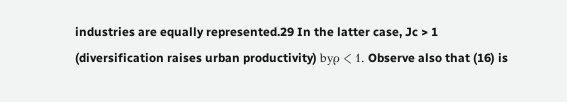industries are equally represented.29 In the latter case, Jc > 1 (diversification raises urban productivity) byρ < 1. Observe also that (16) is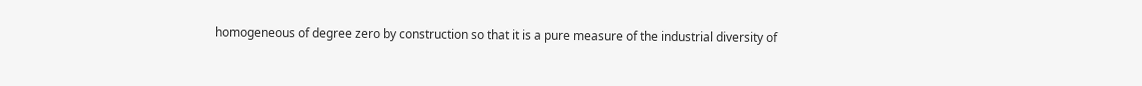homogeneous of degree zero by construction so that it is a pure measure of the industrial diversity of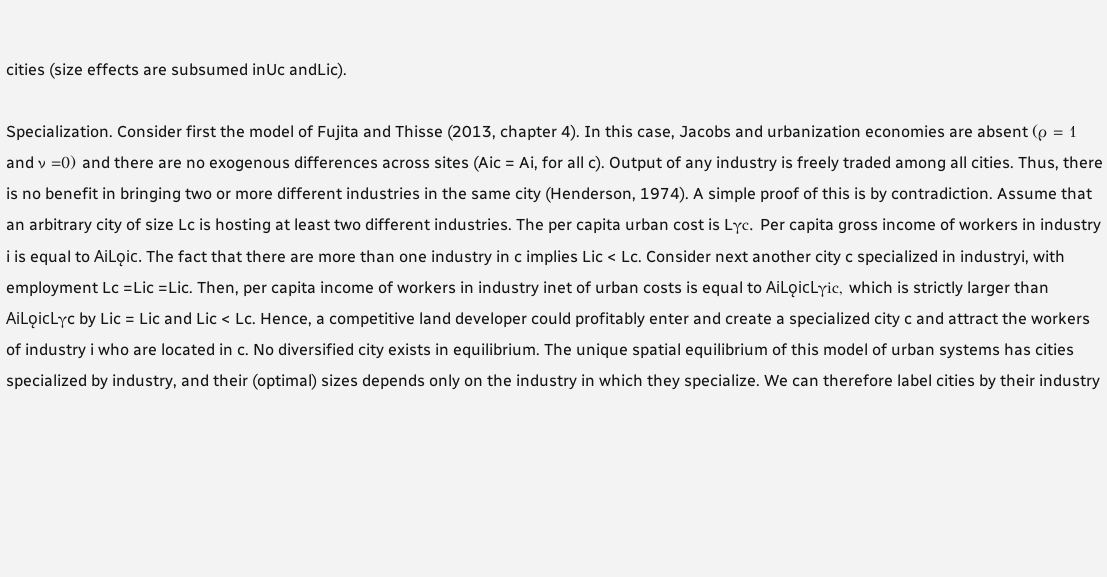cities (size effects are subsumed inUc andLic).

Specialization. Consider first the model of Fujita and Thisse (2013, chapter 4). In this case, Jacobs and urbanization economies are absent (ρ = 1 and ν =0) and there are no exogenous differences across sites (Aic = Ai, for all c). Output of any industry is freely traded among all cities. Thus, there is no benefit in bringing two or more different industries in the same city (Henderson, 1974). A simple proof of this is by contradiction. Assume that an arbitrary city of size Lc is hosting at least two different industries. The per capita urban cost is Lγc. Per capita gross income of workers in industry i is equal to AiLǫic. The fact that there are more than one industry in c implies Lic < Lc. Consider next another city c specialized in industryi, with employment Lc =Lic =Lic. Then, per capita income of workers in industry inet of urban costs is equal to AiLǫicLγic, which is strictly larger than AiLǫicLγc by Lic = Lic and Lic < Lc. Hence, a competitive land developer could profitably enter and create a specialized city c and attract the workers of industry i who are located in c. No diversified city exists in equilibrium. The unique spatial equilibrium of this model of urban systems has cities specialized by industry, and their (optimal) sizes depends only on the industry in which they specialize. We can therefore label cities by their industry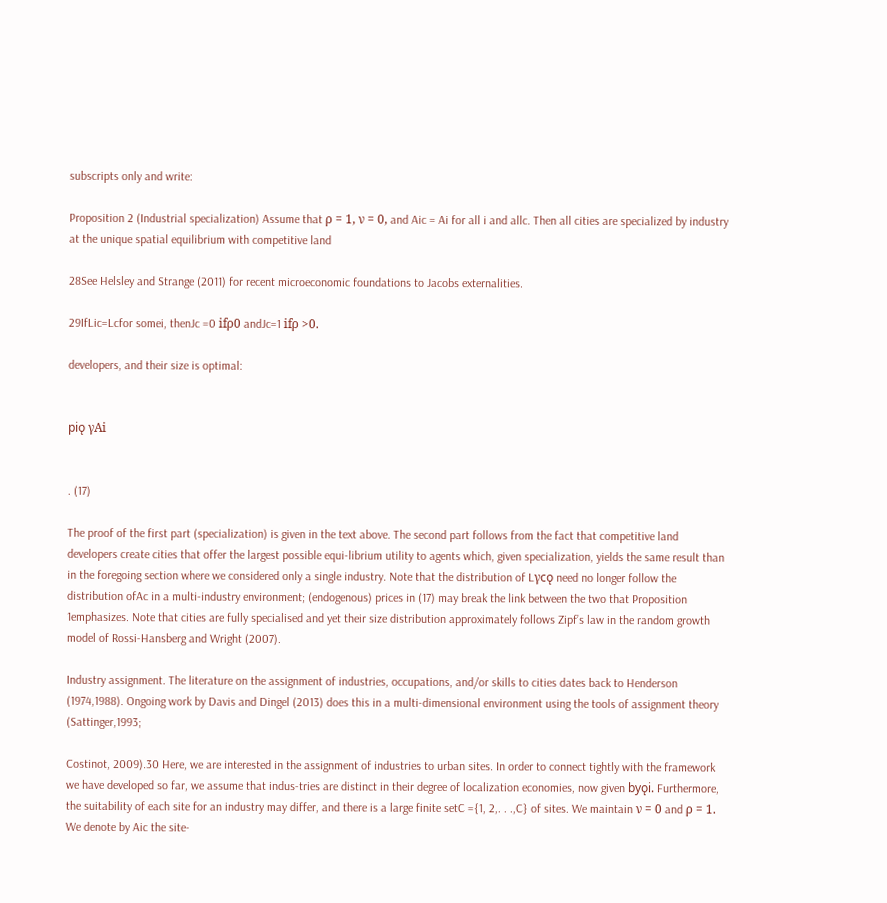subscripts only and write:

Proposition 2 (Industrial specialization) Assume that ρ = 1, ν = 0, and Aic = Ai for all i and allc. Then all cities are specialized by industry at the unique spatial equilibrium with competitive land

28See Helsley and Strange (2011) for recent microeconomic foundations to Jacobs externalities.

29IfLic=Lcfor somei, thenJc =0 ifρ0 andJc=1 ifρ >0.

developers, and their size is optimal:


piǫ γAi


. (17)

The proof of the first part (specialization) is given in the text above. The second part follows from the fact that competitive land developers create cities that offer the largest possible equi-librium utility to agents which, given specialization, yields the same result than in the foregoing section where we considered only a single industry. Note that the distribution of Lγcǫ need no longer follow the distribution ofAc in a multi-industry environment; (endogenous) prices in (17) may break the link between the two that Proposition 1emphasizes. Note that cities are fully specialised and yet their size distribution approximately follows Zipf’s law in the random growth model of Rossi-Hansberg and Wright (2007).

Industry assignment. The literature on the assignment of industries, occupations, and/or skills to cities dates back to Henderson (1974,1988). Ongoing work by Davis and Dingel (2013) does this in a multi-dimensional environment using the tools of assignment theory (Sattinger,1993;

Costinot, 2009).30 Here, we are interested in the assignment of industries to urban sites. In order to connect tightly with the framework we have developed so far, we assume that indus-tries are distinct in their degree of localization economies, now given byǫi. Furthermore, the suitability of each site for an industry may differ, and there is a large finite setC ={1, 2,. . .,C} of sites. We maintain ν = 0 and ρ = 1. We denote by Aic the site-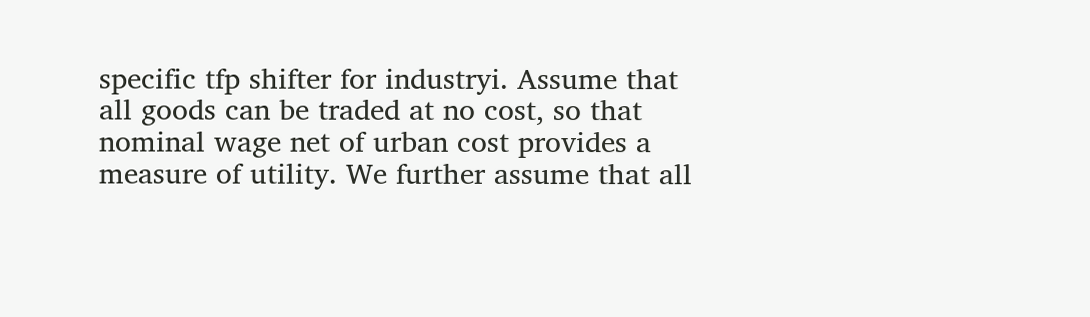specific tfp shifter for industryi. Assume that all goods can be traded at no cost, so that nominal wage net of urban cost provides a measure of utility. We further assume that all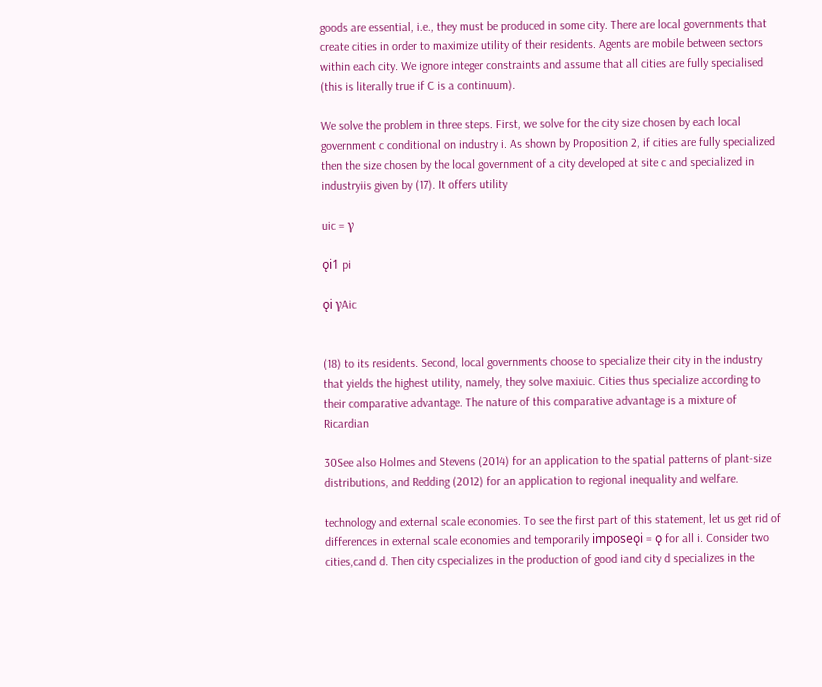goods are essential, i.e., they must be produced in some city. There are local governments that create cities in order to maximize utility of their residents. Agents are mobile between sectors within each city. We ignore integer constraints and assume that all cities are fully specialised (this is literally true if C is a continuum).

We solve the problem in three steps. First, we solve for the city size chosen by each local government c conditional on industry i. As shown by Proposition 2, if cities are fully specialized then the size chosen by the local government of a city developed at site c and specialized in industryiis given by (17). It offers utility

uic = γ

ǫi1 pi

ǫi γAic


(18) to its residents. Second, local governments choose to specialize their city in the industry that yields the highest utility, namely, they solve maxiuic. Cities thus specialize according to their comparative advantage. The nature of this comparative advantage is a mixture of Ricardian

30See also Holmes and Stevens (2014) for an application to the spatial patterns of plant-size distributions, and Redding (2012) for an application to regional inequality and welfare.

technology and external scale economies. To see the first part of this statement, let us get rid of differences in external scale economies and temporarily imposeǫi = ǫ for all i. Consider two cities,cand d. Then city cspecializes in the production of good iand city d specializes in the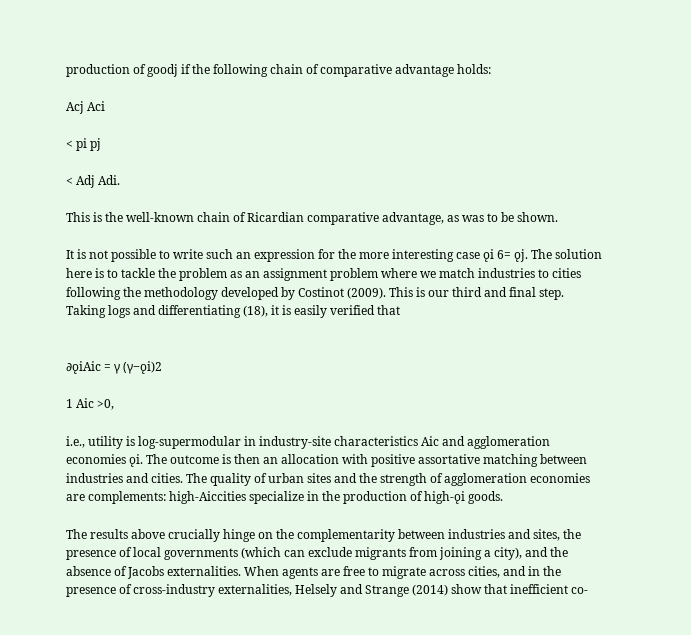production of goodj if the following chain of comparative advantage holds:

Acj Aci

< pi pj

< Adj Adi.

This is the well-known chain of Ricardian comparative advantage, as was to be shown.

It is not possible to write such an expression for the more interesting case ǫi 6= ǫj. The solution here is to tackle the problem as an assignment problem where we match industries to cities following the methodology developed by Costinot (2009). This is our third and final step. Taking logs and differentiating (18), it is easily verified that


∂ǫiAic = γ (γ−ǫi)2

1 Aic >0,

i.e., utility is log-supermodular in industry-site characteristics Aic and agglomeration economies ǫi. The outcome is then an allocation with positive assortative matching between industries and cities. The quality of urban sites and the strength of agglomeration economies are complements: high-Aiccities specialize in the production of high-ǫi goods.

The results above crucially hinge on the complementarity between industries and sites, the presence of local governments (which can exclude migrants from joining a city), and the absence of Jacobs externalities. When agents are free to migrate across cities, and in the presence of cross-industry externalities, Helsely and Strange (2014) show that inefficient co-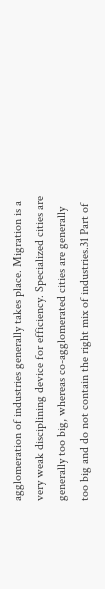agglomeration of industries generally takes place. Migration is a very weak disciplining device for efficiency. Specialized cities are generally too big, whereas co-agglomerated cities are generally too big and do not contain the right mix of industries.31 Part of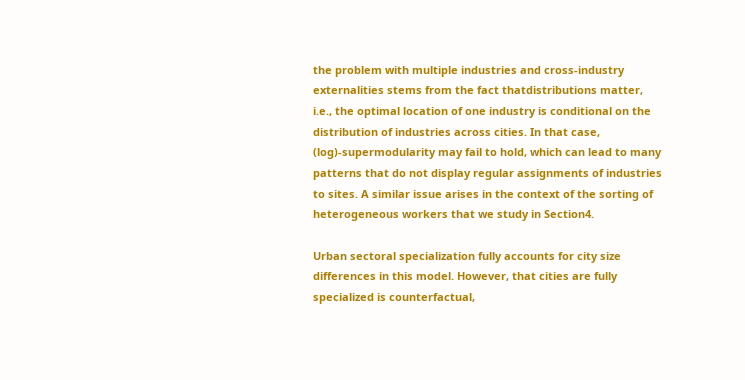the problem with multiple industries and cross-industry externalities stems from the fact thatdistributions matter, i.e., the optimal location of one industry is conditional on the distribution of industries across cities. In that case, (log)-supermodularity may fail to hold, which can lead to many patterns that do not display regular assignments of industries to sites. A similar issue arises in the context of the sorting of heterogeneous workers that we study in Section4.

Urban sectoral specialization fully accounts for city size differences in this model. However, that cities are fully specialized is counterfactual,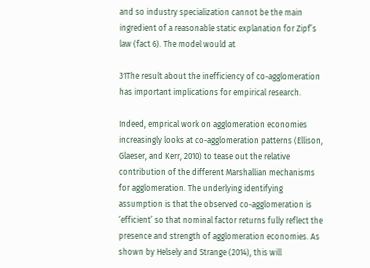and so industry specialization cannot be the main ingredient of a reasonable static explanation for Zipf’s law (fact 6). The model would at

31The result about the inefficiency of co-agglomeration has important implications for empirical research.

Indeed, emprical work on agglomeration economies increasingly looks at co-agglomeration patterns (Ellison, Glaeser, and Kerr, 2010) to tease out the relative contribution of the different Marshallian mechanisms for agglomeration. The underlying identifying assumption is that the observed co-agglomeration is ‘efficient’ so that nominal factor returns fully reflect the presence and strength of agglomeration economies. As shown by Helsely and Strange (2014), this will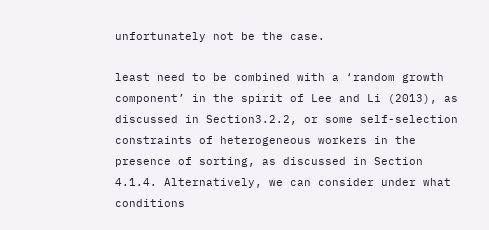unfortunately not be the case.

least need to be combined with a ‘random growth component’ in the spirit of Lee and Li (2013), as discussed in Section3.2.2, or some self-selection constraints of heterogeneous workers in the presence of sorting, as discussed in Section 4.1.4. Alternatively, we can consider under what conditions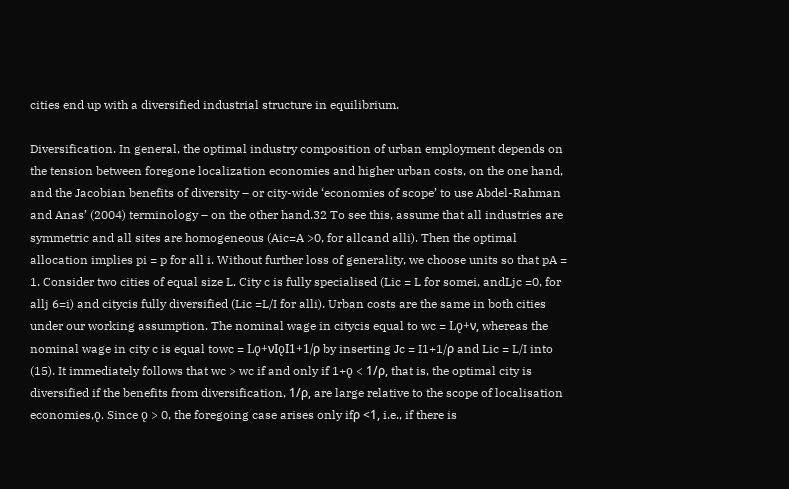cities end up with a diversified industrial structure in equilibrium.

Diversification. In general, the optimal industry composition of urban employment depends on the tension between foregone localization economies and higher urban costs, on the one hand, and the Jacobian benefits of diversity – or city-wide ‘economies of scope’ to use Abdel-Rahman and Anas’ (2004) terminology – on the other hand.32 To see this, assume that all industries are symmetric and all sites are homogeneous (Aic=A >0, for allcand alli). Then the optimal allocation implies pi = p for all i. Without further loss of generality, we choose units so that pA = 1. Consider two cities of equal size L. City c is fully specialised (Lic = L for somei, andLjc =0, for allj 6=i) and citycis fully diversified (Lic =L/I for alli). Urban costs are the same in both cities under our working assumption. The nominal wage in citycis equal to wc = Lǫ+ν, whereas the nominal wage in city c is equal towc = Lǫ+νIǫI1+1/ρ by inserting Jc = I1+1/ρ and Lic = L/I into (15). It immediately follows that wc > wc if and only if 1+ǫ < 1/ρ, that is, the optimal city is diversified if the benefits from diversification, 1/ρ, are large relative to the scope of localisation economies,ǫ. Since ǫ > 0, the foregoing case arises only ifρ <1, i.e., if there is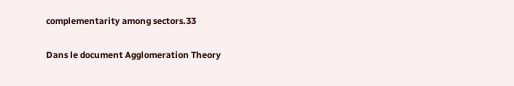complementarity among sectors.33

Dans le document Agglomeration Theory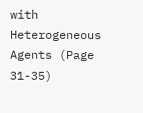with Heterogeneous Agents (Page 31-35)